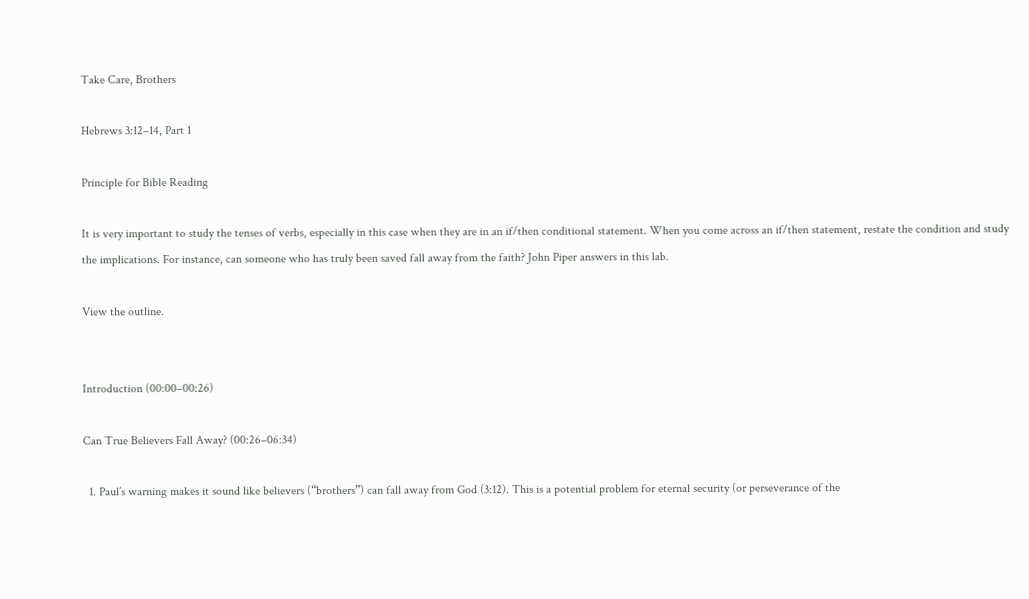Take Care, Brothers

Hebrews 3:12–14, Part 1

Principle for Bible Reading

It is very important to study the tenses of verbs, especially in this case when they are in an if/then conditional statement. When you come across an if/then statement, restate the condition and study the implications. For instance, can someone who has truly been saved fall away from the faith? John Piper answers in this lab.

View the outline.


Introduction (00:00–00:26)

Can True Believers Fall Away? (00:26–06:34)

  1. Paul’s warning makes it sound like believers (“brothers”) can fall away from God (3:12). This is a potential problem for eternal security (or perseverance of the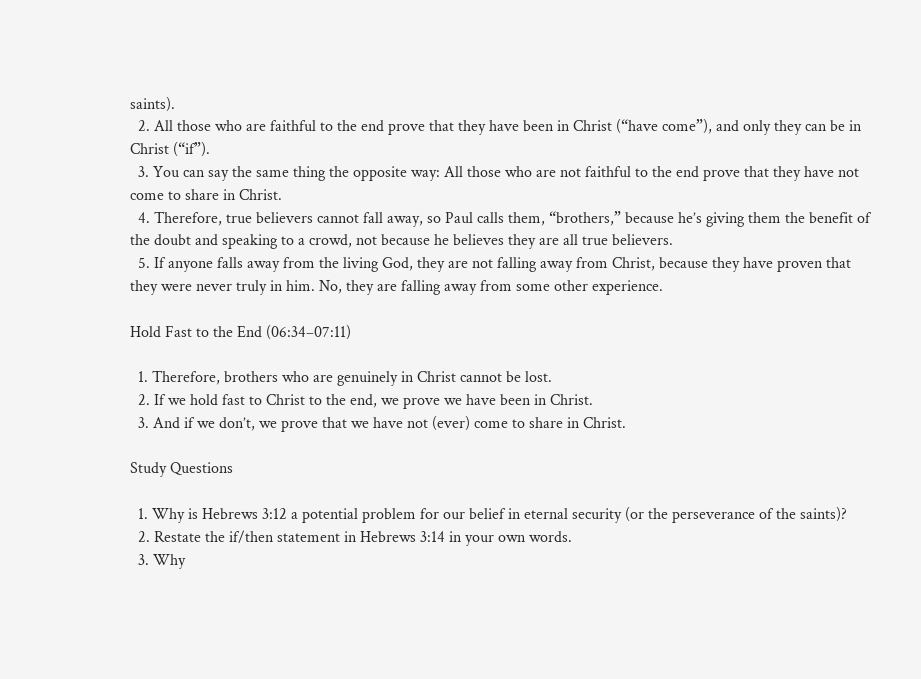saints).
  2. All those who are faithful to the end prove that they have been in Christ (“have come”), and only they can be in Christ (“if”).
  3. You can say the same thing the opposite way: All those who are not faithful to the end prove that they have not come to share in Christ.
  4. Therefore, true believers cannot fall away, so Paul calls them, “brothers,” because he’s giving them the benefit of the doubt and speaking to a crowd, not because he believes they are all true believers.
  5. If anyone falls away from the living God, they are not falling away from Christ, because they have proven that they were never truly in him. No, they are falling away from some other experience.

Hold Fast to the End (06:34–07:11)

  1. Therefore, brothers who are genuinely in Christ cannot be lost.
  2. If we hold fast to Christ to the end, we prove we have been in Christ.
  3. And if we don’t, we prove that we have not (ever) come to share in Christ.

Study Questions

  1. Why is Hebrews 3:12 a potential problem for our belief in eternal security (or the perseverance of the saints)?
  2. Restate the if/then statement in Hebrews 3:14 in your own words.
  3. Why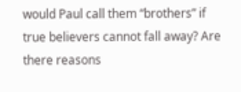would Paul call them “brothers” if true believers cannot fall away? Are there reasons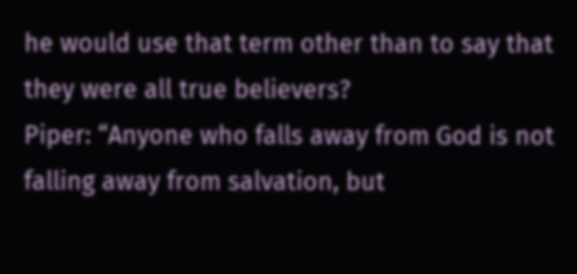he would use that term other than to say that they were all true believers?
Piper: “Anyone who falls away from God is not falling away from salvation, but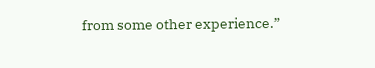from some other experience.”